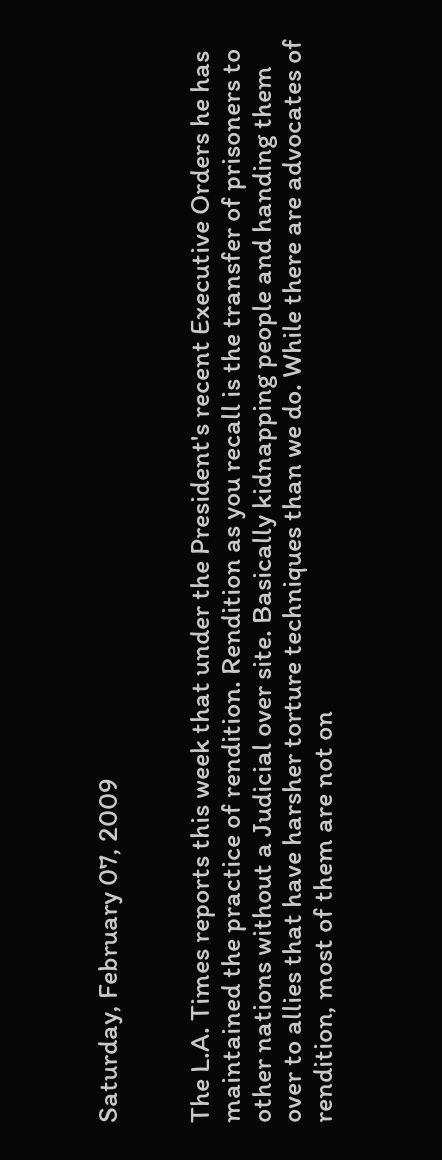Saturday, February 07, 2009


The L.A. Times reports this week that under the President's recent Executive Orders he has maintained the practice of rendition. Rendition as you recall is the transfer of prisoners to other nations without a Judicial over site. Basically kidnapping people and handing them over to allies that have harsher torture techniques than we do. While there are advocates of rendition, most of them are not on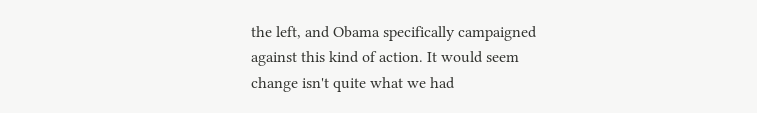the left, and Obama specifically campaigned against this kind of action. It would seem change isn't quite what we had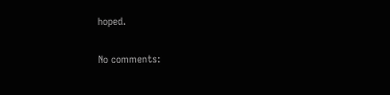hoped.

No comments: